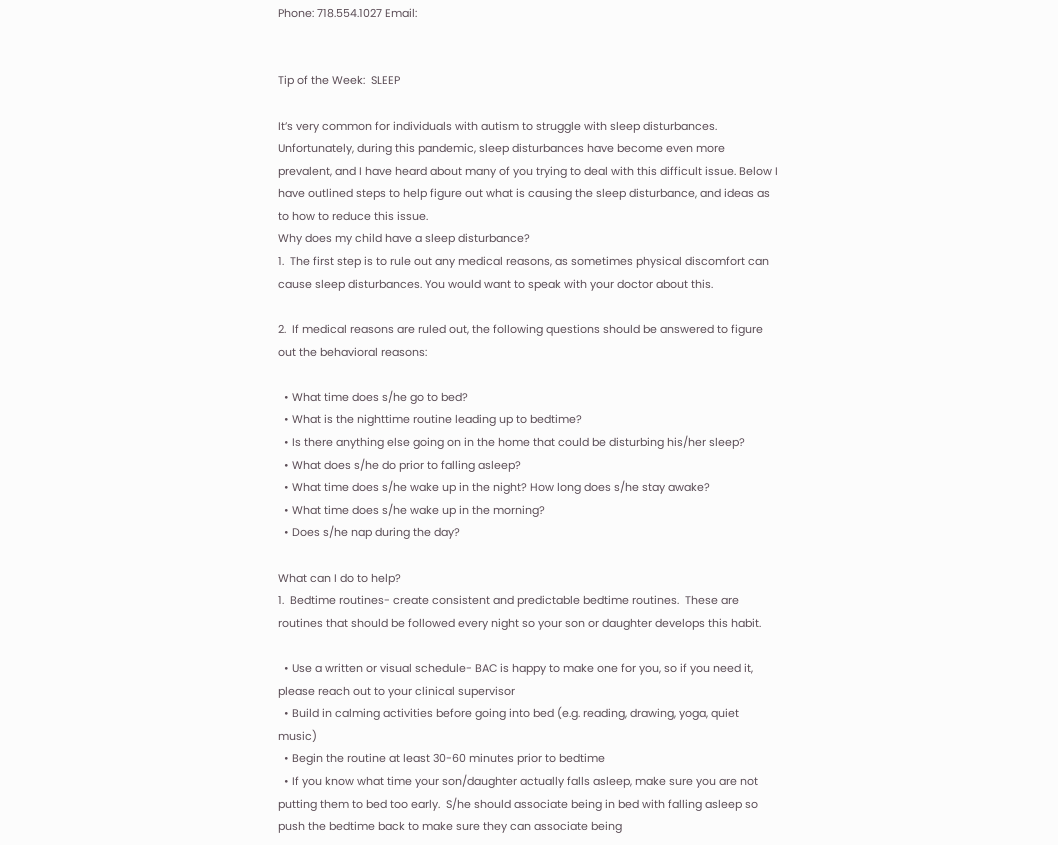Phone: 718.554.1027 Email:


Tip of the Week:  SLEEP

It’s very common for individuals with autism to struggle with sleep disturbances. Unfortunately, during this pandemic, sleep disturbances have become even more prevalent, and I have heard about many of you trying to deal with this difficult issue. Below I have outlined steps to help figure out what is causing the sleep disturbance, and ideas as to how to reduce this issue.
Why does my child have a sleep disturbance?
1.  The first step is to rule out any medical reasons, as sometimes physical discomfort can cause sleep disturbances. You would want to speak with your doctor about this.

2.  If medical reasons are ruled out, the following questions should be answered to figure out the behavioral reasons:

  • What time does s/he go to bed?
  • What is the nighttime routine leading up to bedtime?
  • Is there anything else going on in the home that could be disturbing his/her sleep?
  • What does s/he do prior to falling asleep?
  • What time does s/he wake up in the night? How long does s/he stay awake?
  • What time does s/he wake up in the morning?
  • Does s/he nap during the day?

What can I do to help?
1.  Bedtime routines- create consistent and predictable bedtime routines.  These are routines that should be followed every night so your son or daughter develops this habit.

  • Use a written or visual schedule- BAC is happy to make one for you, so if you need it, please reach out to your clinical supervisor
  • Build in calming activities before going into bed (e.g. reading, drawing, yoga, quiet music)
  • Begin the routine at least 30-60 minutes prior to bedtime
  • If you know what time your son/daughter actually falls asleep, make sure you are not putting them to bed too early.  S/he should associate being in bed with falling asleep so push the bedtime back to make sure they can associate being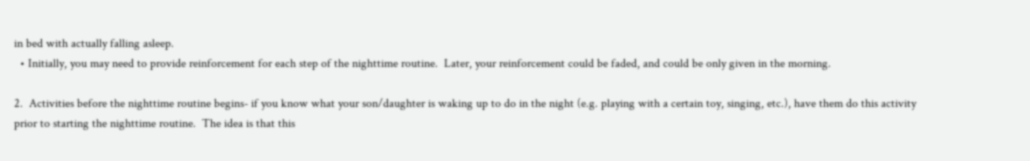in bed with actually falling asleep.
  • Initially, you may need to provide reinforcement for each step of the nighttime routine.  Later, your reinforcement could be faded, and could be only given in the morning.

2.  Activities before the nighttime routine begins- if you know what your son/daughter is waking up to do in the night (e.g. playing with a certain toy, singing, etc.), have them do this activity prior to starting the nighttime routine.  The idea is that this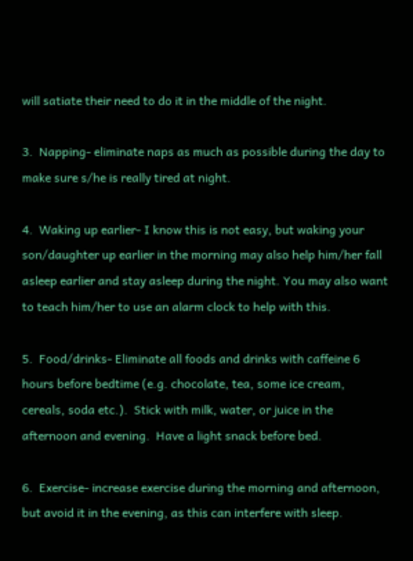will satiate their need to do it in the middle of the night.

3.  Napping- eliminate naps as much as possible during the day to make sure s/he is really tired at night.

4.  Waking up earlier- I know this is not easy, but waking your son/daughter up earlier in the morning may also help him/her fall asleep earlier and stay asleep during the night. You may also want to teach him/her to use an alarm clock to help with this.

5.  Food/drinks- Eliminate all foods and drinks with caffeine 6 hours before bedtime (e.g. chocolate, tea, some ice cream, cereals, soda etc.).  Stick with milk, water, or juice in the afternoon and evening.  Have a light snack before bed.

6.  Exercise- increase exercise during the morning and afternoon, but avoid it in the evening, as this can interfere with sleep.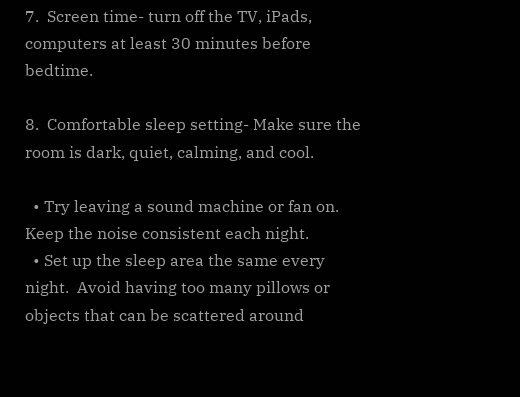7.  Screen time- turn off the TV, iPads, computers at least 30 minutes before bedtime.

8.  Comfortable sleep setting- Make sure the room is dark, quiet, calming, and cool.

  • Try leaving a sound machine or fan on.  Keep the noise consistent each night.
  • Set up the sleep area the same every night.  Avoid having too many pillows or objects that can be scattered around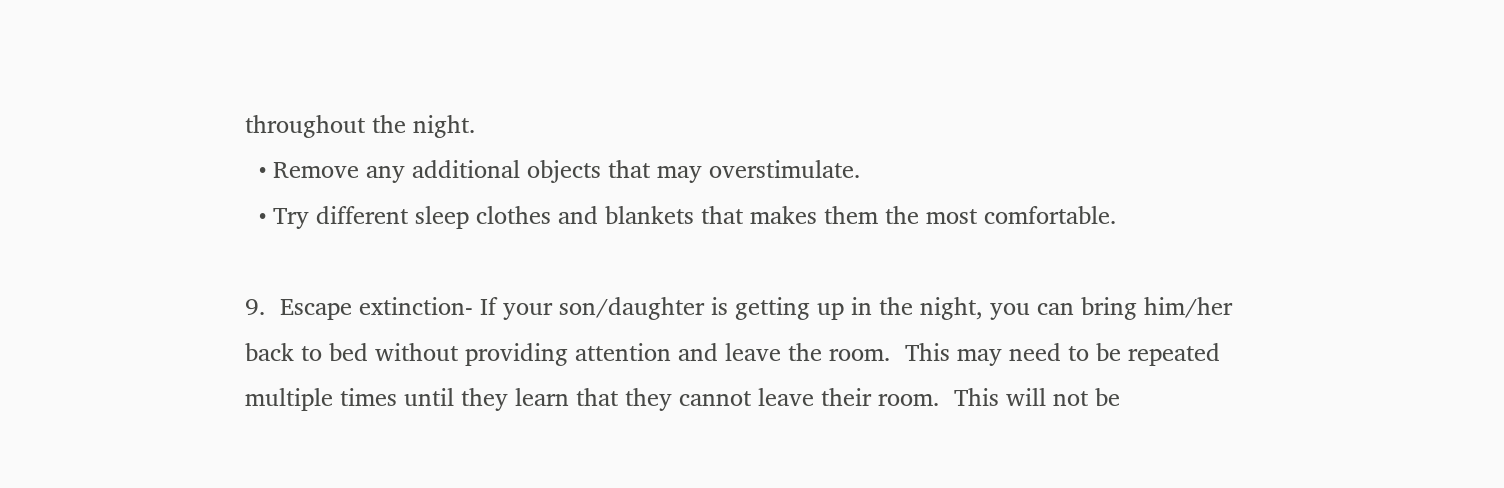throughout the night.
  • Remove any additional objects that may overstimulate.
  • Try different sleep clothes and blankets that makes them the most comfortable.

9.  Escape extinction- If your son/daughter is getting up in the night, you can bring him/her back to bed without providing attention and leave the room.  This may need to be repeated multiple times until they learn that they cannot leave their room.  This will not be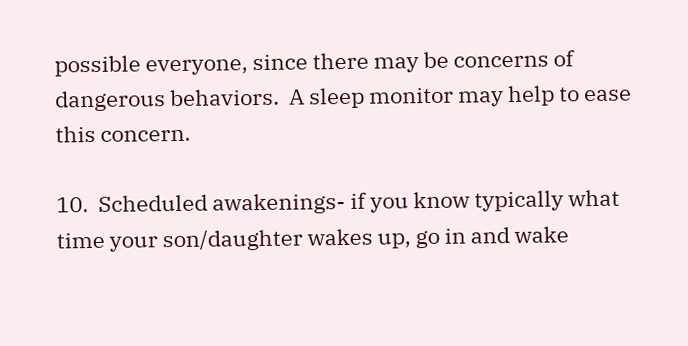possible everyone, since there may be concerns of dangerous behaviors.  A sleep monitor may help to ease this concern.

10.  Scheduled awakenings- if you know typically what time your son/daughter wakes up, go in and wake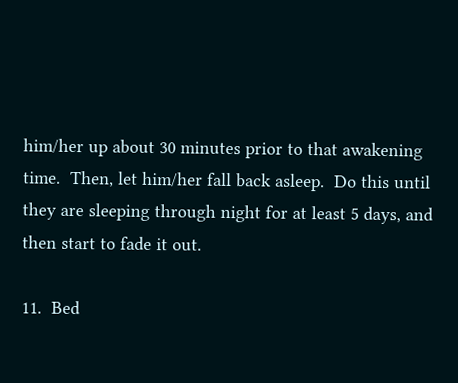him/her up about 30 minutes prior to that awakening time.  Then, let him/her fall back asleep.  Do this until they are sleeping through night for at least 5 days, and then start to fade it out.

11.  Bed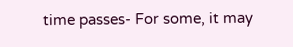time passes- For some, it may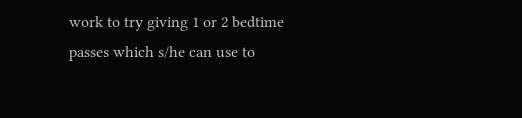work to try giving 1 or 2 bedtime passes which s/he can use to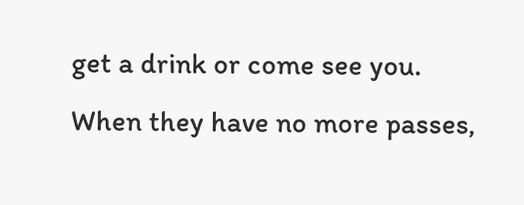get a drink or come see you. When they have no more passes,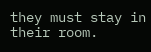they must stay in their room.